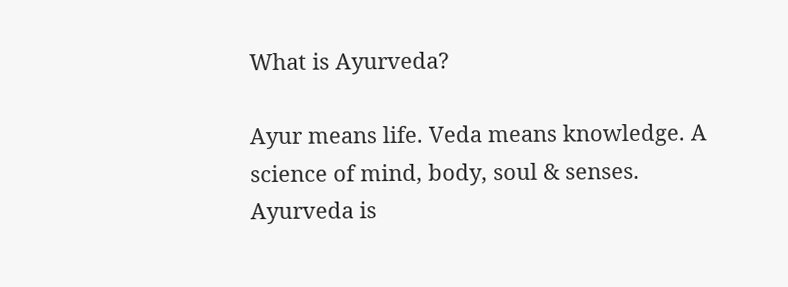What is Ayurveda?

Ayur means life. Veda means knowledge. A science of mind, body, soul & senses. Ayurveda is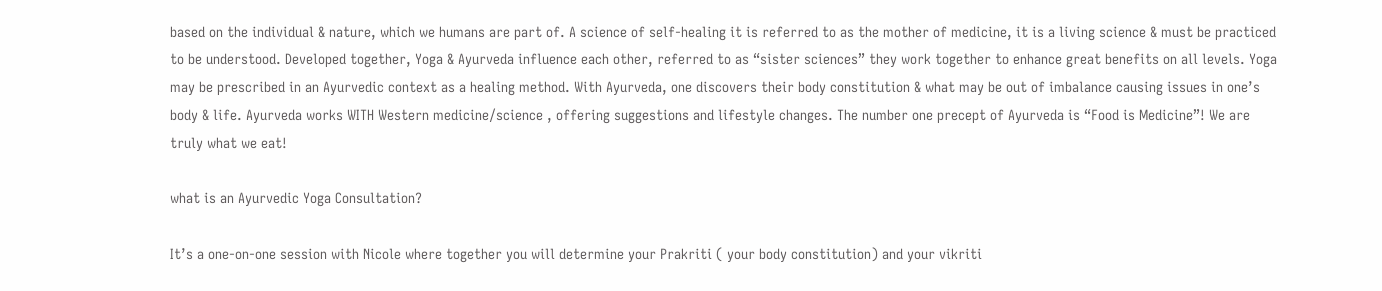based on the individual & nature, which we humans are part of. A science of self-healing it is referred to as the mother of medicine, it is a living science & must be practiced to be understood. Developed together, Yoga & Ayurveda influence each other, referred to as “sister sciences” they work together to enhance great benefits on all levels. Yoga may be prescribed in an Ayurvedic context as a healing method. With Ayurveda, one discovers their body constitution & what may be out of imbalance causing issues in one’s body & life. Ayurveda works WITH Western medicine/science , offering suggestions and lifestyle changes. The number one precept of Ayurveda is “Food is Medicine”! We are truly what we eat!

what is an Ayurvedic Yoga Consultation?

It’s a one-on-one session with Nicole where together you will determine your Prakriti ( your body constitution) and your vikriti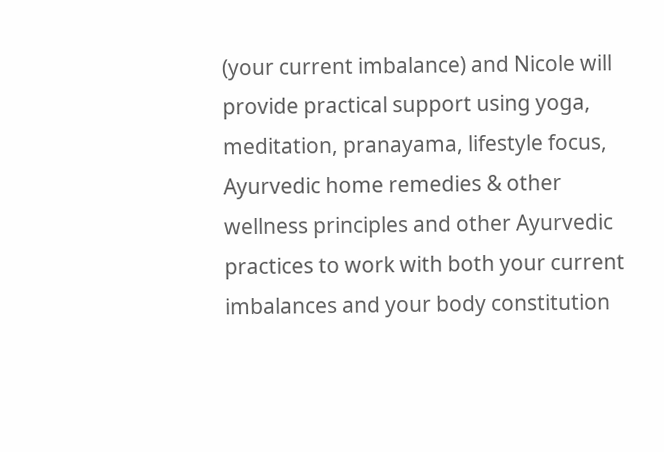(your current imbalance) and Nicole will provide practical support using yoga, meditation, pranayama, lifestyle focus, Ayurvedic home remedies & other wellness principles and other Ayurvedic practices to work with both your current imbalances and your body constitution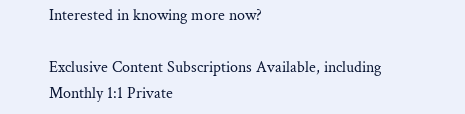Interested in knowing more now?

Exclusive Content Subscriptions Available, including Monthly 1:1 Private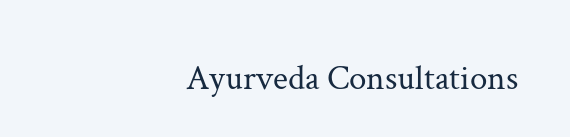Ayurveda Consultations